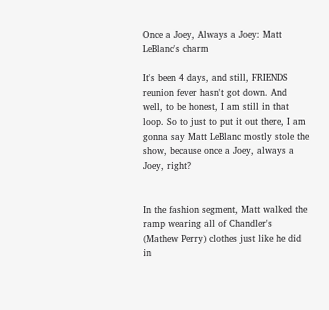Once a Joey, Always a Joey: Matt LeBlanc's charm

It's been 4 days, and still, FRIENDS reunion fever hasn't got down. And well, to be honest, I am still in that loop. So to just to put it out there, I am gonna say Matt LeBlanc mostly stole the show, because once a Joey, always a Joey, right?


In the fashion segment, Matt walked the ramp wearing all of Chandler's (Mathew Perry) clothes just like he did in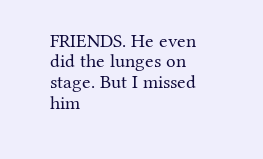FRIENDS. He even did the lunges on stage. But I missed him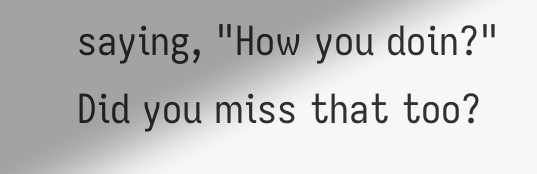saying, "How you doin?" Did you miss that too?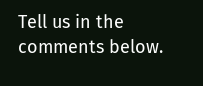Tell us in the comments below.